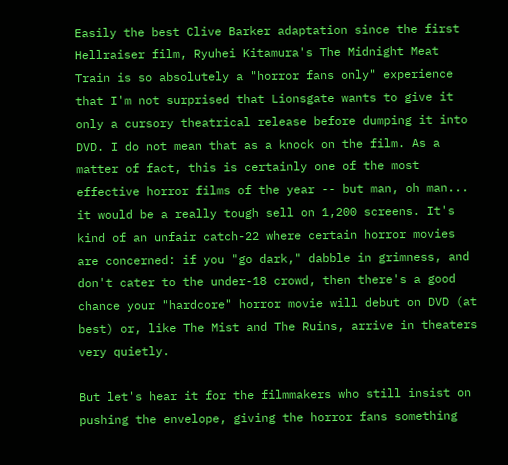Easily the best Clive Barker adaptation since the first Hellraiser film, Ryuhei Kitamura's The Midnight Meat Train is so absolutely a "horror fans only" experience that I'm not surprised that Lionsgate wants to give it only a cursory theatrical release before dumping it into DVD. I do not mean that as a knock on the film. As a matter of fact, this is certainly one of the most effective horror films of the year -- but man, oh man... it would be a really tough sell on 1,200 screens. It's kind of an unfair catch-22 where certain horror movies are concerned: if you "go dark," dabble in grimness, and don't cater to the under-18 crowd, then there's a good chance your "hardcore" horror movie will debut on DVD (at best) or, like The Mist and The Ruins, arrive in theaters very quietly.

But let's hear it for the filmmakers who still insist on pushing the envelope, giving the horror fans something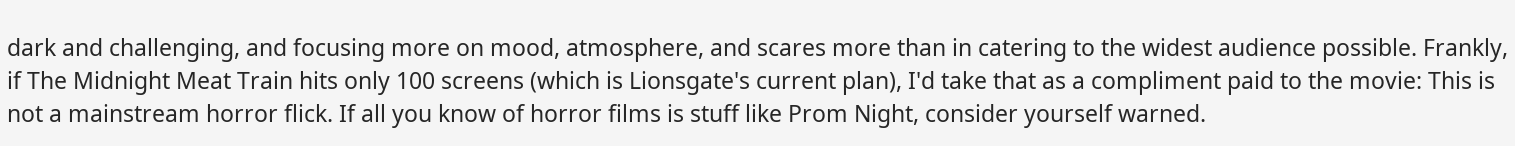dark and challenging, and focusing more on mood, atmosphere, and scares more than in catering to the widest audience possible. Frankly, if The Midnight Meat Train hits only 100 screens (which is Lionsgate's current plan), I'd take that as a compliment paid to the movie: This is not a mainstream horror flick. If all you know of horror films is stuff like Prom Night, consider yourself warned.